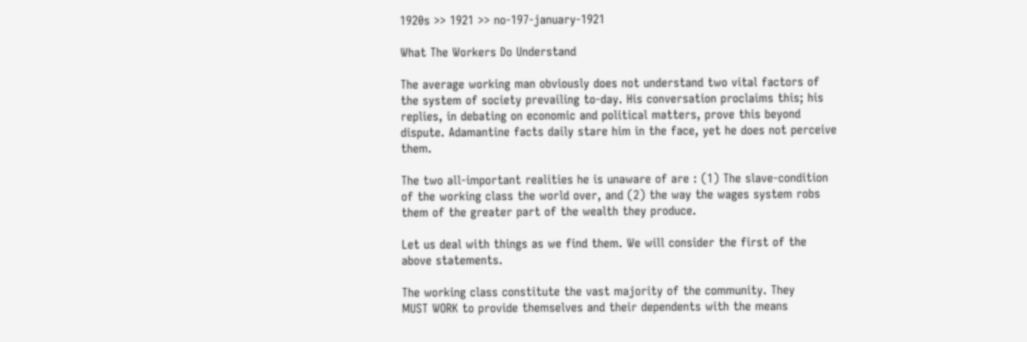1920s >> 1921 >> no-197-january-1921

What The Workers Do Understand

The average working man obviously does not understand two vital factors of the system of society prevailing to-day. His conversation proclaims this; his replies, in debating on economic and political matters, prove this beyond dispute. Adamantine facts daily stare him in the face, yet he does not perceive them.

The two all-important realities he is unaware of are : (1) The slave-condition of the working class the world over, and (2) the way the wages system robs them of the greater part of the wealth they produce.

Let us deal with things as we find them. We will consider the first of the above statements.

The working class constitute the vast majority of the community. They
MUST WORK to provide themselves and their dependents with the means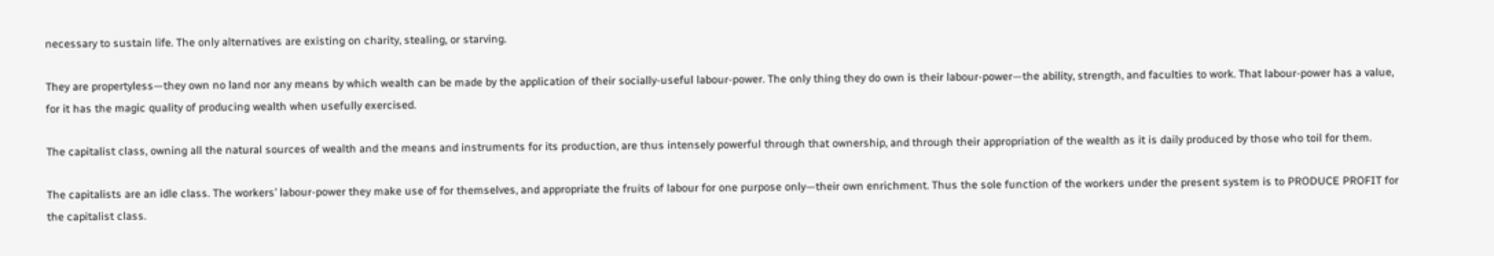necessary to sustain life. The only alternatives are existing on charity, stealing, or starving.

They are propertyless—they own no land nor any means by which wealth can be made by the application of their socially-useful labour-power. The only thing they do own is their labour-power—the ability, strength, and faculties to work. That labour-power has a value, for it has the magic quality of producing wealth when usefully exercised.

The capitalist class, owning all the natural sources of wealth and the means and instruments for its production, are thus intensely powerful through that ownership, and through their appropriation of the wealth as it is daily produced by those who toil for them.

The capitalists are an idle class. The workers’ labour-power they make use of for themselves, and appropriate the fruits of labour for one purpose only—their own enrichment. Thus the sole function of the workers under the present system is to PRODUCE PROFIT for the capitalist class.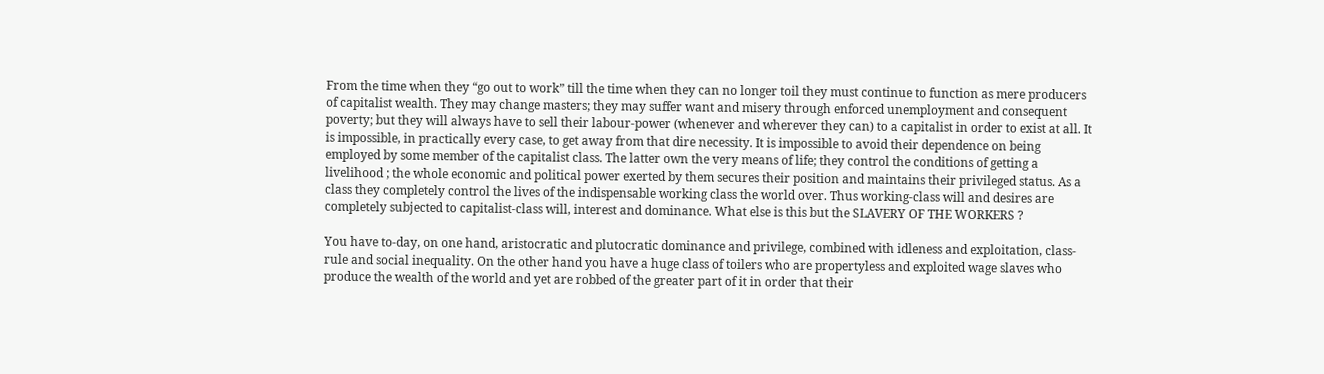From the time when they “go out to work” till the time when they can no longer toil they must continue to function as mere producers of capitalist wealth. They may change masters; they may suffer want and misery through enforced unemployment and consequent poverty; but they will always have to sell their labour-power (whenever and wherever they can) to a capitalist in order to exist at all. It is impossible, in practically every case, to get away from that dire necessity. It is impossible to avoid their dependence on being employed by some member of the capitalist class. The latter own the very means of life; they control the conditions of getting a livelihood ; the whole economic and political power exerted by them secures their position and maintains their privileged status. As a class they completely control the lives of the indispensable working class the world over. Thus working-class will and desires are completely subjected to capitalist-class will, interest and dominance. What else is this but the SLAVERY OF THE WORKERS ?

You have to-day, on one hand, aristocratic and plutocratic dominance and privilege, combined with idleness and exploitation, class-rule and social inequality. On the other hand you have a huge class of toilers who are propertyless and exploited wage slaves who produce the wealth of the world and yet are robbed of the greater part of it in order that their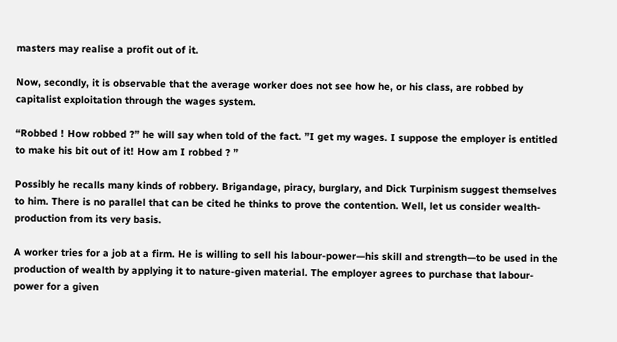masters may realise a profit out of it.

Now, secondly, it is observable that the average worker does not see how he, or his class, are robbed by capitalist exploitation through the wages system.

“Robbed ! How robbed ?” he will say when told of the fact. ”I get my wages. I suppose the employer is entitled to make his bit out of it! How am I robbed ? ”

Possibly he recalls many kinds of robbery. Brigandage, piracy, burglary, and Dick Turpinism suggest themselves to him. There is no parallel that can be cited he thinks to prove the contention. Well, let us consider wealth-production from its very basis.

A worker tries for a job at a firm. He is willing to sell his labour-power—his skill and strength—to be used in the production of wealth by applying it to nature-given material. The employer agrees to purchase that labour-power for a given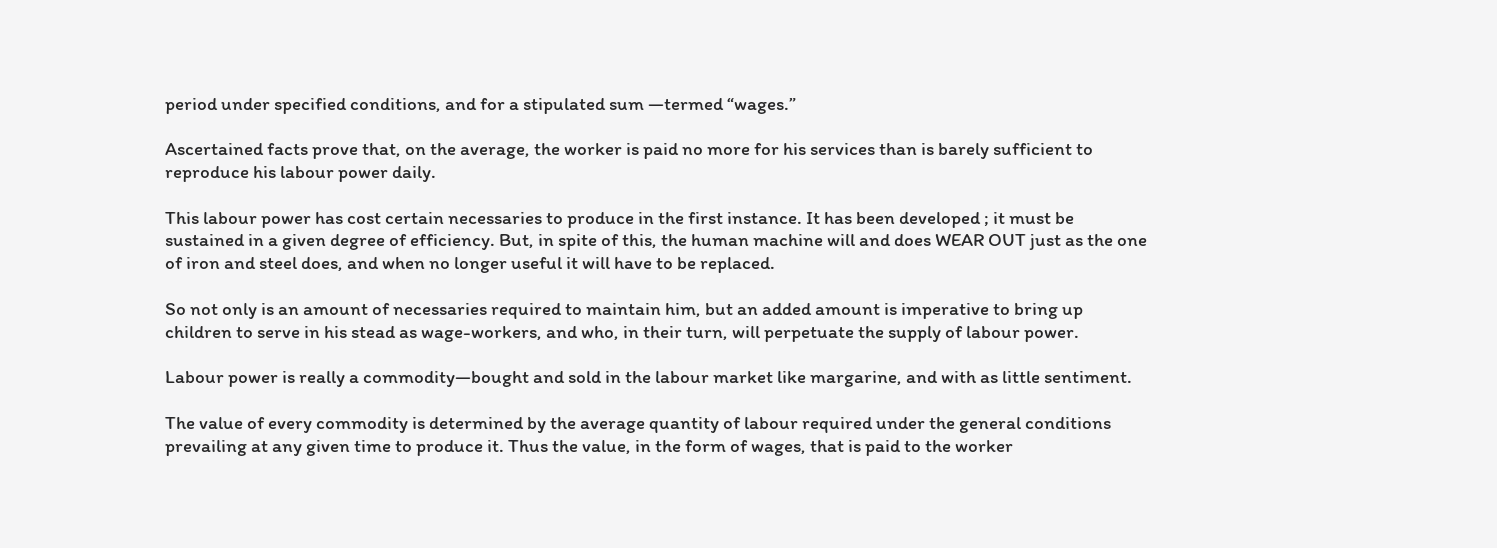period under specified conditions, and for a stipulated sum —termed “wages.”

Ascertained facts prove that, on the average, the worker is paid no more for his services than is barely sufficient to reproduce his labour power daily.

This labour power has cost certain necessaries to produce in the first instance. It has been developed ; it must be sustained in a given degree of efficiency. But, in spite of this, the human machine will and does WEAR OUT just as the one of iron and steel does, and when no longer useful it will have to be replaced.

So not only is an amount of necessaries required to maintain him, but an added amount is imperative to bring up children to serve in his stead as wage-workers, and who, in their turn, will perpetuate the supply of labour power.

Labour power is really a commodity—bought and sold in the labour market like margarine, and with as little sentiment.

The value of every commodity is determined by the average quantity of labour required under the general conditions prevailing at any given time to produce it. Thus the value, in the form of wages, that is paid to the worker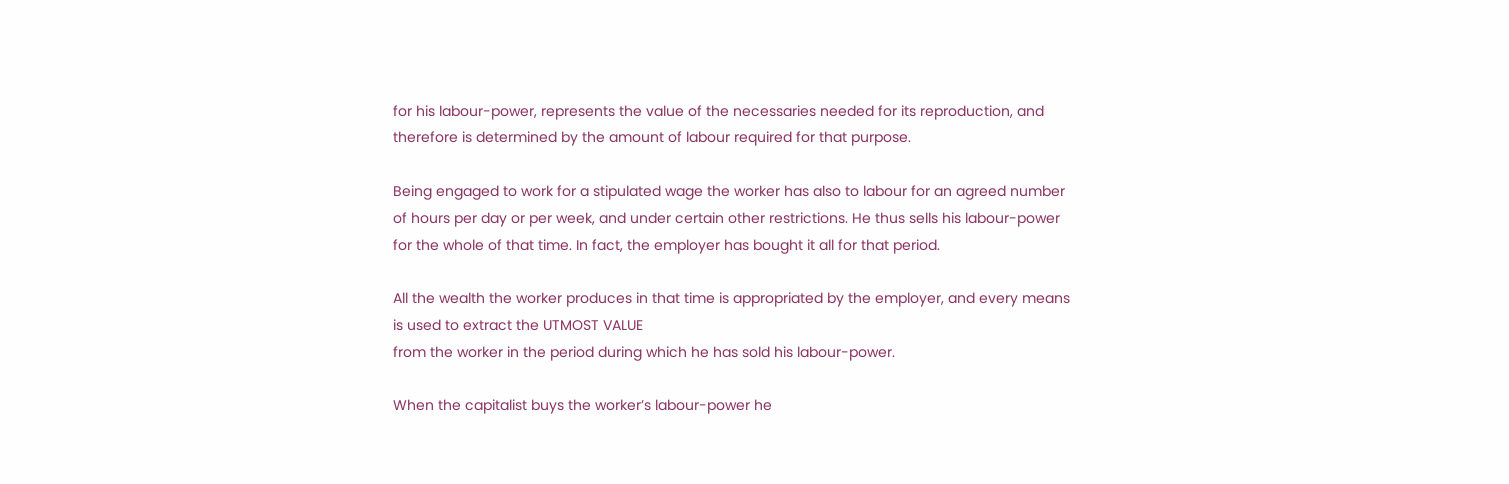for his labour-power, represents the value of the necessaries needed for its reproduction, and therefore is determined by the amount of labour required for that purpose.

Being engaged to work for a stipulated wage the worker has also to labour for an agreed number of hours per day or per week, and under certain other restrictions. He thus sells his labour-power for the whole of that time. In fact, the employer has bought it all for that period.

All the wealth the worker produces in that time is appropriated by the employer, and every means is used to extract the UTMOST VALUE
from the worker in the period during which he has sold his labour-power.

When the capitalist buys the worker’s labour-power he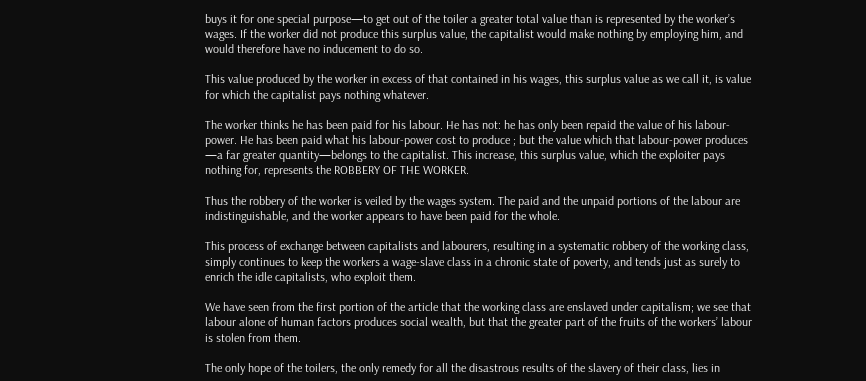buys it for one special purpose—to get out of the toiler a greater total value than is represented by the worker’s wages. If the worker did not produce this surplus value, the capitalist would make nothing by employing him, and would therefore have no inducement to do so.

This value produced by the worker in excess of that contained in his wages, this surplus value as we call it, is value for which the capitalist pays nothing whatever.

The worker thinks he has been paid for his labour. He has not: he has only been repaid the value of his labour-power. He has been paid what his labour-power cost to produce ; but the value which that labour-power produces —a far greater quantity—belongs to the capitalist. This increase, this surplus value, which the exploiter pays nothing for, represents the ROBBERY OF THE WORKER.

Thus the robbery of the worker is veiled by the wages system. The paid and the unpaid portions of the labour are indistinguishable, and the worker appears to have been paid for the whole.

This process of exchange between capitalists and labourers, resulting in a systematic robbery of the working class, simply continues to keep the workers a wage-slave class in a chronic state of poverty, and tends just as surely to enrich the idle capitalists, who exploit them.

We have seen from the first portion of the article that the working class are enslaved under capitalism; we see that labour alone of human factors produces social wealth, but that the greater part of the fruits of the workers’ labour is stolen from them.

The only hope of the toilers, the only remedy for all the disastrous results of the slavery of their class, lies in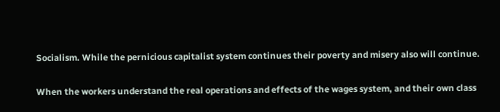Socialism. While the pernicious capitalist system continues their poverty and misery also will continue.

When the workers understand the real operations and effects of the wages system, and their own class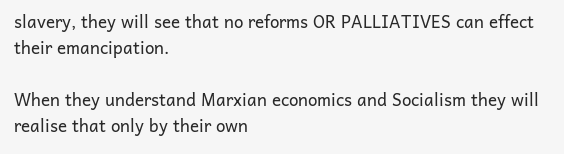slavery, they will see that no reforms OR PALLIATIVES can effect their emancipation.

When they understand Marxian economics and Socialism they will realise that only by their own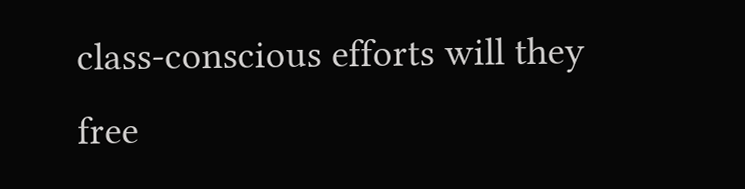class-conscious efforts will they free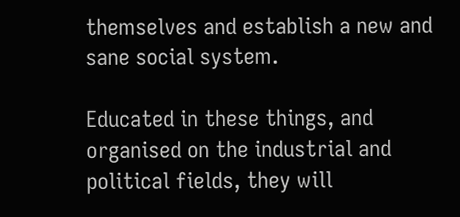themselves and establish a new and sane social system.

Educated in these things, and organised on the industrial and political fields, they will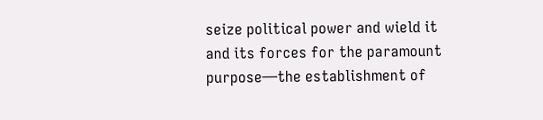seize political power and wield it and its forces for the paramount purpose—the establishment of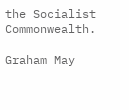the Socialist Commonwealth.

Graham May